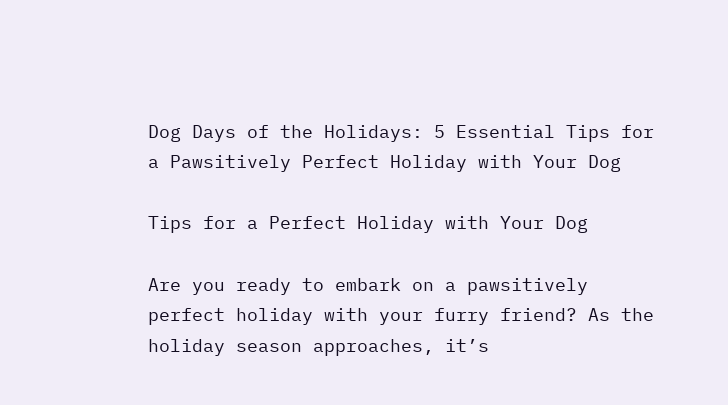Dog Days of the Holidays: 5 Essential Tips for a Pawsitively Perfect Holiday with Your Dog

Tips for a Perfect Holiday with Your Dog

Are you ready to embark on a pawsitively perfect holiday with your furry friend? As the holiday season approaches, it’s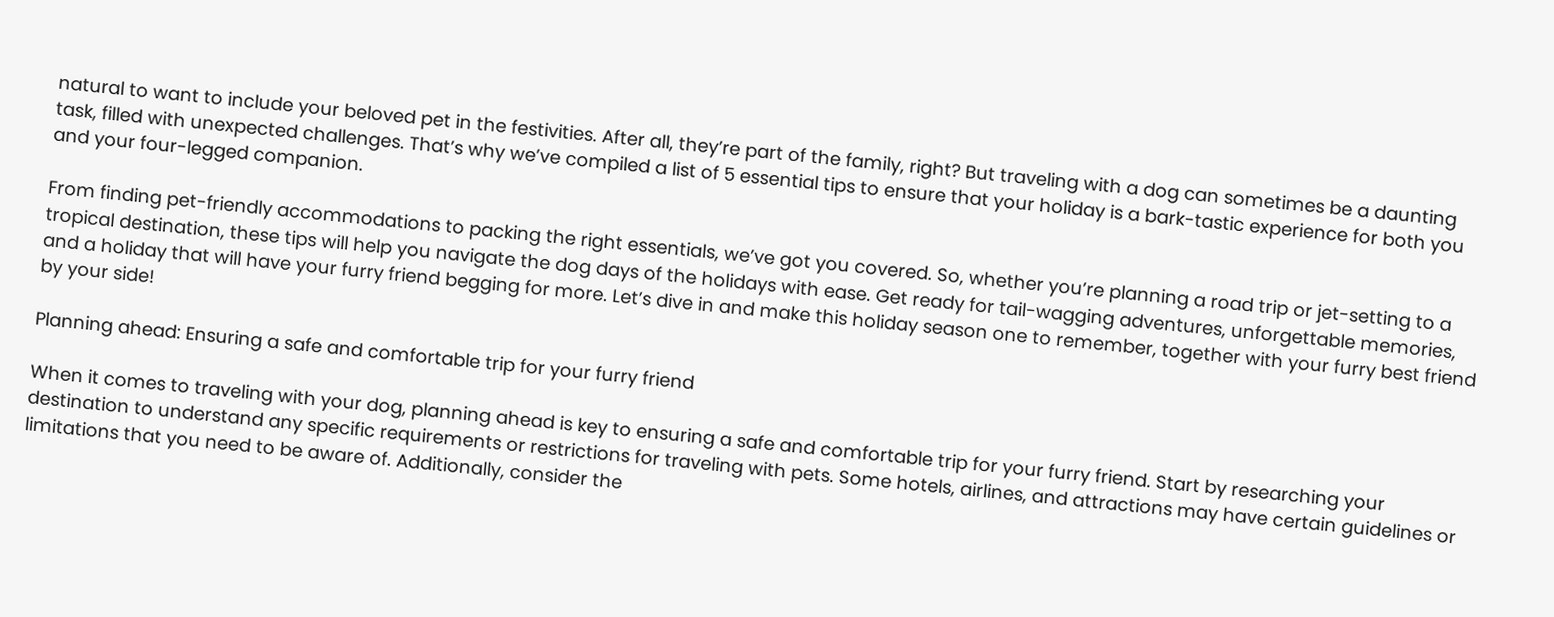natural to want to include your beloved pet in the festivities. After all, they’re part of the family, right? But traveling with a dog can sometimes be a daunting task, filled with unexpected challenges. That’s why we’ve compiled a list of 5 essential tips to ensure that your holiday is a bark-tastic experience for both you and your four-legged companion.

From finding pet-friendly accommodations to packing the right essentials, we’ve got you covered. So, whether you’re planning a road trip or jet-setting to a tropical destination, these tips will help you navigate the dog days of the holidays with ease. Get ready for tail-wagging adventures, unforgettable memories, and a holiday that will have your furry friend begging for more. Let’s dive in and make this holiday season one to remember, together with your furry best friend by your side!

Planning ahead: Ensuring a safe and comfortable trip for your furry friend

When it comes to traveling with your dog, planning ahead is key to ensuring a safe and comfortable trip for your furry friend. Start by researching your destination to understand any specific requirements or restrictions for traveling with pets. Some hotels, airlines, and attractions may have certain guidelines or limitations that you need to be aware of. Additionally, consider the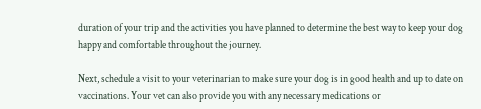duration of your trip and the activities you have planned to determine the best way to keep your dog happy and comfortable throughout the journey.

Next, schedule a visit to your veterinarian to make sure your dog is in good health and up to date on vaccinations. Your vet can also provide you with any necessary medications or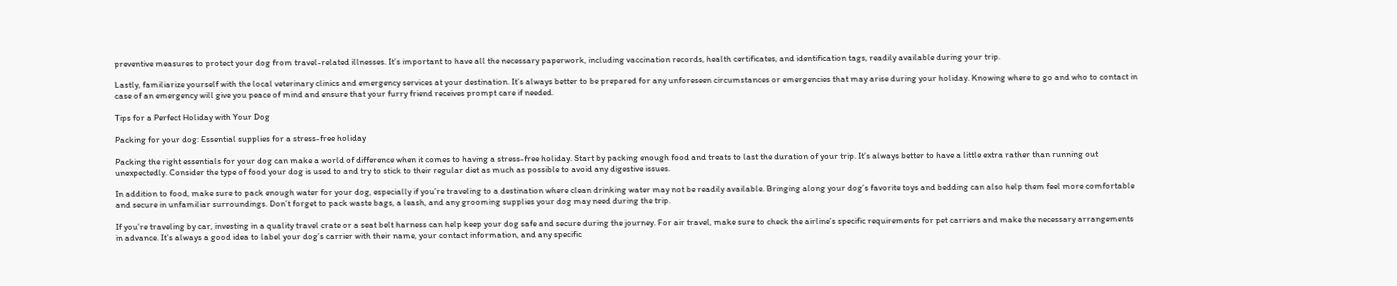preventive measures to protect your dog from travel-related illnesses. It’s important to have all the necessary paperwork, including vaccination records, health certificates, and identification tags, readily available during your trip.

Lastly, familiarize yourself with the local veterinary clinics and emergency services at your destination. It’s always better to be prepared for any unforeseen circumstances or emergencies that may arise during your holiday. Knowing where to go and who to contact in case of an emergency will give you peace of mind and ensure that your furry friend receives prompt care if needed.

Tips for a Perfect Holiday with Your Dog

Packing for your dog: Essential supplies for a stress-free holiday

Packing the right essentials for your dog can make a world of difference when it comes to having a stress-free holiday. Start by packing enough food and treats to last the duration of your trip. It’s always better to have a little extra rather than running out unexpectedly. Consider the type of food your dog is used to and try to stick to their regular diet as much as possible to avoid any digestive issues.

In addition to food, make sure to pack enough water for your dog, especially if you’re traveling to a destination where clean drinking water may not be readily available. Bringing along your dog’s favorite toys and bedding can also help them feel more comfortable and secure in unfamiliar surroundings. Don’t forget to pack waste bags, a leash, and any grooming supplies your dog may need during the trip.

If you’re traveling by car, investing in a quality travel crate or a seat belt harness can help keep your dog safe and secure during the journey. For air travel, make sure to check the airline’s specific requirements for pet carriers and make the necessary arrangements in advance. It’s always a good idea to label your dog’s carrier with their name, your contact information, and any specific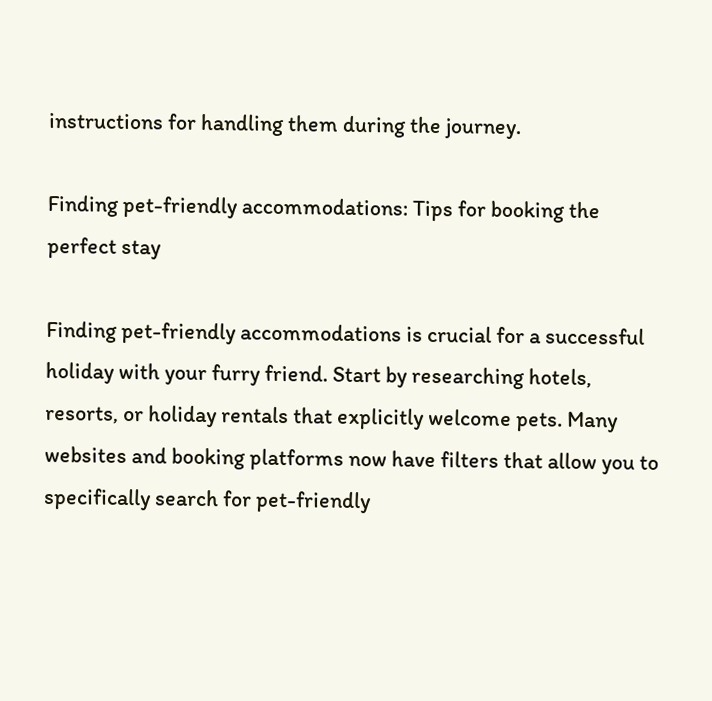instructions for handling them during the journey.

Finding pet-friendly accommodations: Tips for booking the perfect stay

Finding pet-friendly accommodations is crucial for a successful holiday with your furry friend. Start by researching hotels, resorts, or holiday rentals that explicitly welcome pets. Many websites and booking platforms now have filters that allow you to specifically search for pet-friendly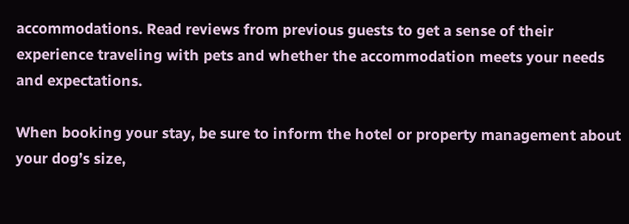accommodations. Read reviews from previous guests to get a sense of their experience traveling with pets and whether the accommodation meets your needs and expectations.

When booking your stay, be sure to inform the hotel or property management about your dog’s size,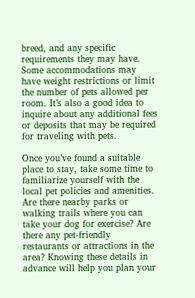breed, and any specific requirements they may have. Some accommodations may have weight restrictions or limit the number of pets allowed per room. It’s also a good idea to inquire about any additional fees or deposits that may be required for traveling with pets.

Once you’ve found a suitable place to stay, take some time to familiarize yourself with the local pet policies and amenities. Are there nearby parks or walking trails where you can take your dog for exercise? Are there any pet-friendly restaurants or attractions in the area? Knowing these details in advance will help you plan your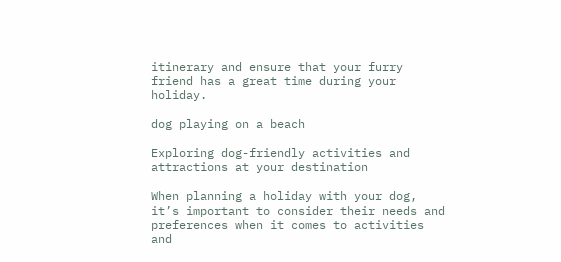itinerary and ensure that your furry friend has a great time during your holiday.

dog playing on a beach

Exploring dog-friendly activities and attractions at your destination

When planning a holiday with your dog, it’s important to consider their needs and preferences when it comes to activities and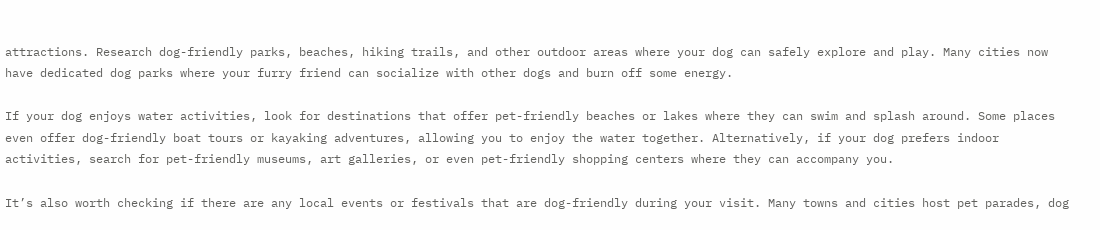attractions. Research dog-friendly parks, beaches, hiking trails, and other outdoor areas where your dog can safely explore and play. Many cities now have dedicated dog parks where your furry friend can socialize with other dogs and burn off some energy.

If your dog enjoys water activities, look for destinations that offer pet-friendly beaches or lakes where they can swim and splash around. Some places even offer dog-friendly boat tours or kayaking adventures, allowing you to enjoy the water together. Alternatively, if your dog prefers indoor activities, search for pet-friendly museums, art galleries, or even pet-friendly shopping centers where they can accompany you.

It’s also worth checking if there are any local events or festivals that are dog-friendly during your visit. Many towns and cities host pet parades, dog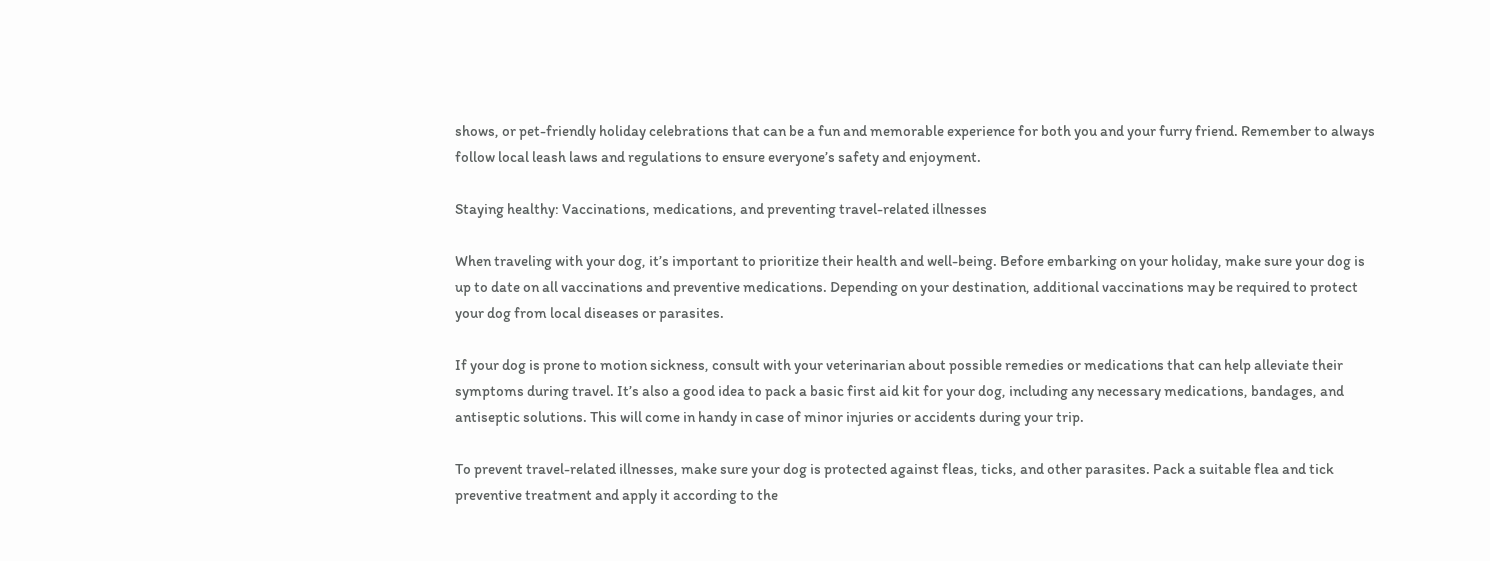shows, or pet-friendly holiday celebrations that can be a fun and memorable experience for both you and your furry friend. Remember to always follow local leash laws and regulations to ensure everyone’s safety and enjoyment.

Staying healthy: Vaccinations, medications, and preventing travel-related illnesses

When traveling with your dog, it’s important to prioritize their health and well-being. Before embarking on your holiday, make sure your dog is up to date on all vaccinations and preventive medications. Depending on your destination, additional vaccinations may be required to protect your dog from local diseases or parasites.

If your dog is prone to motion sickness, consult with your veterinarian about possible remedies or medications that can help alleviate their symptoms during travel. It’s also a good idea to pack a basic first aid kit for your dog, including any necessary medications, bandages, and antiseptic solutions. This will come in handy in case of minor injuries or accidents during your trip.

To prevent travel-related illnesses, make sure your dog is protected against fleas, ticks, and other parasites. Pack a suitable flea and tick preventive treatment and apply it according to the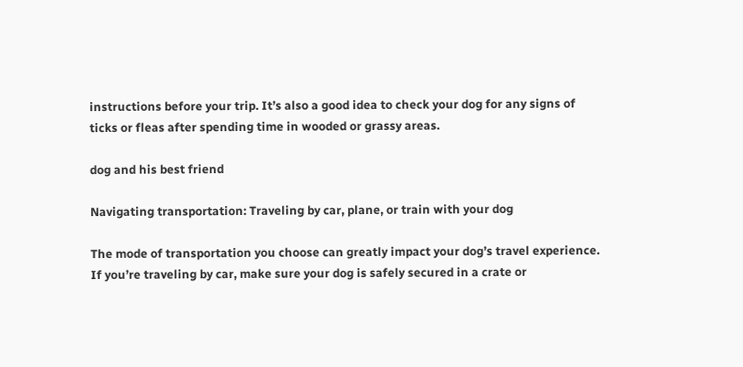instructions before your trip. It’s also a good idea to check your dog for any signs of ticks or fleas after spending time in wooded or grassy areas.

dog and his best friend

Navigating transportation: Traveling by car, plane, or train with your dog

The mode of transportation you choose can greatly impact your dog’s travel experience. If you’re traveling by car, make sure your dog is safely secured in a crate or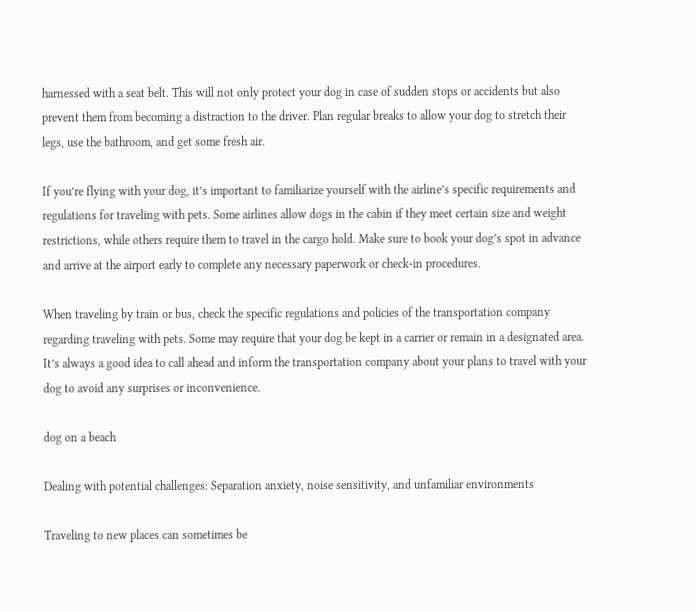harnessed with a seat belt. This will not only protect your dog in case of sudden stops or accidents but also prevent them from becoming a distraction to the driver. Plan regular breaks to allow your dog to stretch their legs, use the bathroom, and get some fresh air.

If you’re flying with your dog, it’s important to familiarize yourself with the airline’s specific requirements and regulations for traveling with pets. Some airlines allow dogs in the cabin if they meet certain size and weight restrictions, while others require them to travel in the cargo hold. Make sure to book your dog’s spot in advance and arrive at the airport early to complete any necessary paperwork or check-in procedures.

When traveling by train or bus, check the specific regulations and policies of the transportation company regarding traveling with pets. Some may require that your dog be kept in a carrier or remain in a designated area. It’s always a good idea to call ahead and inform the transportation company about your plans to travel with your dog to avoid any surprises or inconvenience.

dog on a beach

Dealing with potential challenges: Separation anxiety, noise sensitivity, and unfamiliar environments

Traveling to new places can sometimes be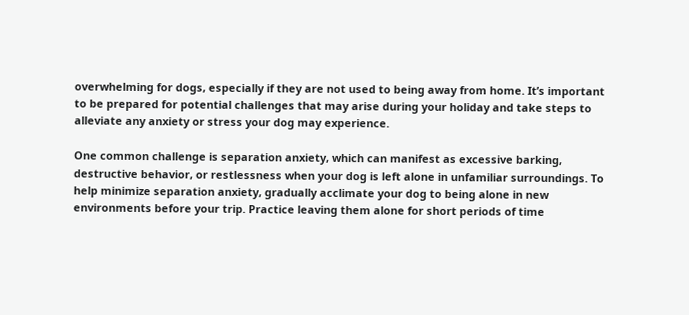overwhelming for dogs, especially if they are not used to being away from home. It’s important to be prepared for potential challenges that may arise during your holiday and take steps to alleviate any anxiety or stress your dog may experience.

One common challenge is separation anxiety, which can manifest as excessive barking, destructive behavior, or restlessness when your dog is left alone in unfamiliar surroundings. To help minimize separation anxiety, gradually acclimate your dog to being alone in new environments before your trip. Practice leaving them alone for short periods of time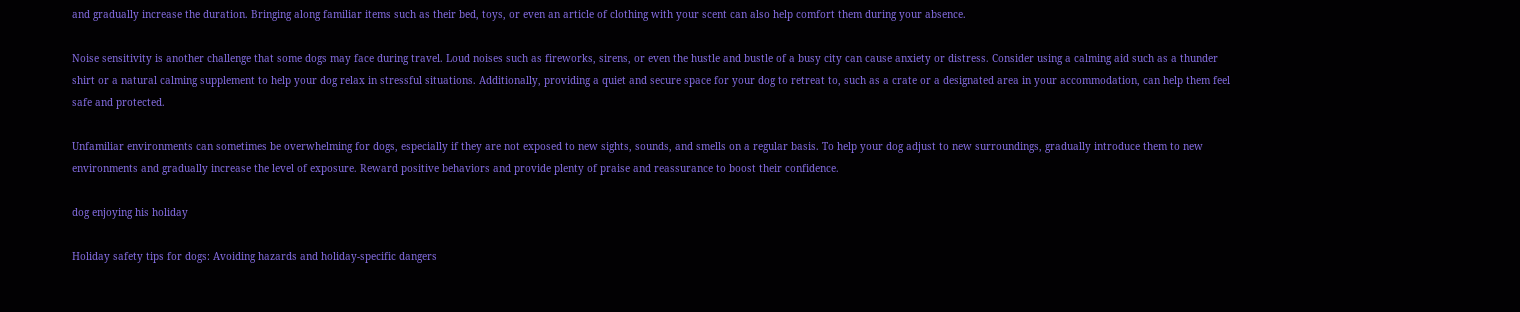and gradually increase the duration. Bringing along familiar items such as their bed, toys, or even an article of clothing with your scent can also help comfort them during your absence.

Noise sensitivity is another challenge that some dogs may face during travel. Loud noises such as fireworks, sirens, or even the hustle and bustle of a busy city can cause anxiety or distress. Consider using a calming aid such as a thunder shirt or a natural calming supplement to help your dog relax in stressful situations. Additionally, providing a quiet and secure space for your dog to retreat to, such as a crate or a designated area in your accommodation, can help them feel safe and protected.

Unfamiliar environments can sometimes be overwhelming for dogs, especially if they are not exposed to new sights, sounds, and smells on a regular basis. To help your dog adjust to new surroundings, gradually introduce them to new environments and gradually increase the level of exposure. Reward positive behaviors and provide plenty of praise and reassurance to boost their confidence.

dog enjoying his holiday

Holiday safety tips for dogs: Avoiding hazards and holiday-specific dangers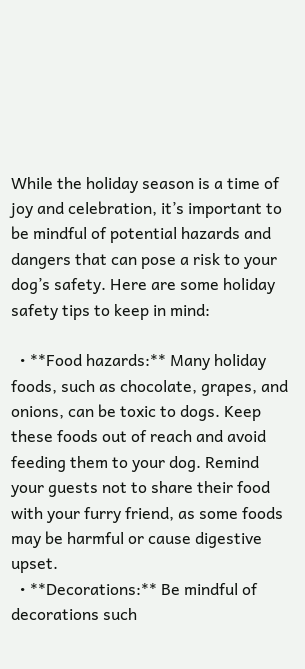While the holiday season is a time of joy and celebration, it’s important to be mindful of potential hazards and dangers that can pose a risk to your dog’s safety. Here are some holiday safety tips to keep in mind:

  • **Food hazards:** Many holiday foods, such as chocolate, grapes, and onions, can be toxic to dogs. Keep these foods out of reach and avoid feeding them to your dog. Remind your guests not to share their food with your furry friend, as some foods may be harmful or cause digestive upset.
  • **Decorations:** Be mindful of decorations such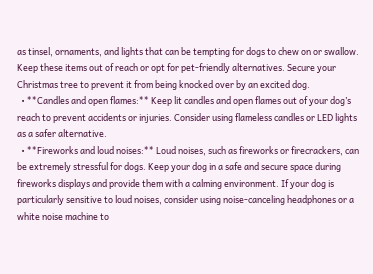as tinsel, ornaments, and lights that can be tempting for dogs to chew on or swallow. Keep these items out of reach or opt for pet-friendly alternatives. Secure your Christmas tree to prevent it from being knocked over by an excited dog.
  • **Candles and open flames:** Keep lit candles and open flames out of your dog’s reach to prevent accidents or injuries. Consider using flameless candles or LED lights as a safer alternative.
  • **Fireworks and loud noises:** Loud noises, such as fireworks or firecrackers, can be extremely stressful for dogs. Keep your dog in a safe and secure space during fireworks displays and provide them with a calming environment. If your dog is particularly sensitive to loud noises, consider using noise-canceling headphones or a white noise machine to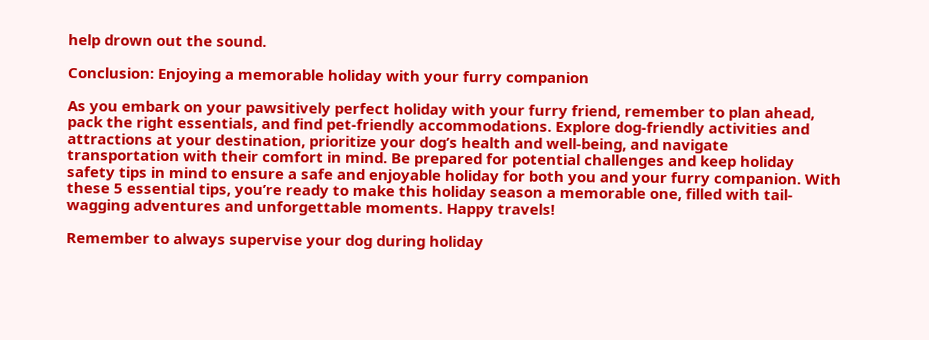help drown out the sound.

Conclusion: Enjoying a memorable holiday with your furry companion

As you embark on your pawsitively perfect holiday with your furry friend, remember to plan ahead, pack the right essentials, and find pet-friendly accommodations. Explore dog-friendly activities and attractions at your destination, prioritize your dog’s health and well-being, and navigate transportation with their comfort in mind. Be prepared for potential challenges and keep holiday safety tips in mind to ensure a safe and enjoyable holiday for both you and your furry companion. With these 5 essential tips, you’re ready to make this holiday season a memorable one, filled with tail-wagging adventures and unforgettable moments. Happy travels!

Remember to always supervise your dog during holiday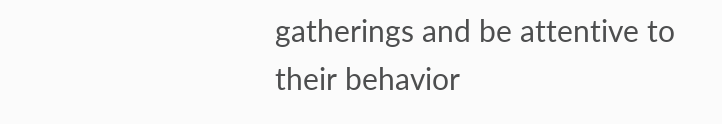gatherings and be attentive to their behavior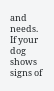and needs. If your dog shows signs of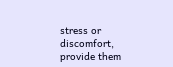stress or discomfort, provide them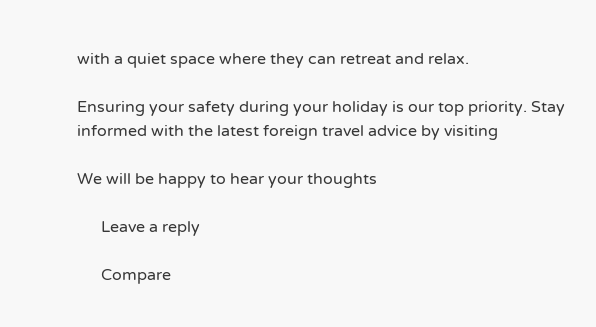with a quiet space where they can retreat and relax.

Ensuring your safety during your holiday is our top priority. Stay informed with the latest foreign travel advice by visiting

We will be happy to hear your thoughts

      Leave a reply

      Compare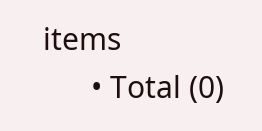items
      • Total (0)